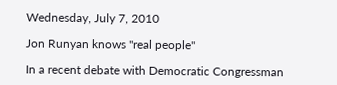Wednesday, July 7, 2010

Jon Runyan knows "real people"

In a recent debate with Democratic Congressman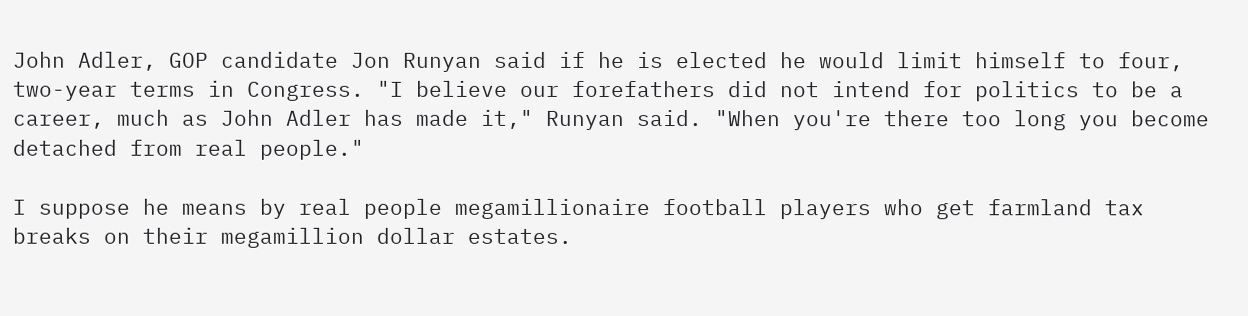John Adler, GOP candidate Jon Runyan said if he is elected he would limit himself to four, two-year terms in Congress. "I believe our forefathers did not intend for politics to be a career, much as John Adler has made it," Runyan said. "When you're there too long you become detached from real people."

I suppose he means by real people megamillionaire football players who get farmland tax breaks on their megamillion dollar estates.